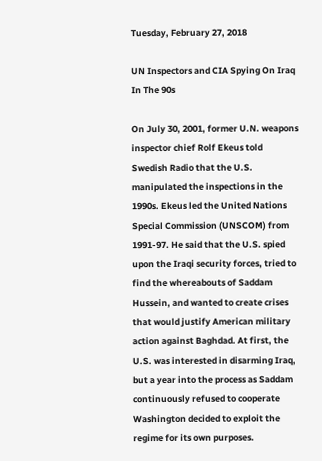Tuesday, February 27, 2018

UN Inspectors and CIA Spying On Iraq In The 90s

On July 30, 2001, former U.N. weapons inspector chief Rolf Ekeus told Swedish Radio that the U.S. manipulated the inspections in the 1990s. Ekeus led the United Nations Special Commission (UNSCOM) from 1991-97. He said that the U.S. spied upon the Iraqi security forces, tried to find the whereabouts of Saddam Hussein, and wanted to create crises that would justify American military action against Baghdad. At first, the U.S. was interested in disarming Iraq, but a year into the process as Saddam continuously refused to cooperate Washington decided to exploit the regime for its own purposes.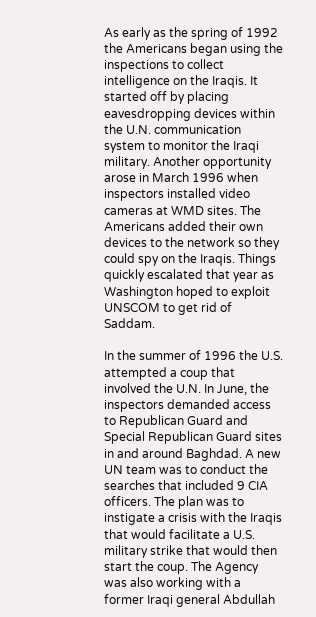As early as the spring of 1992 the Americans began using the inspections to collect intelligence on the Iraqis. It started off by placing eavesdropping devices within the U.N. communication system to monitor the Iraqi military. Another opportunity arose in March 1996 when inspectors installed video cameras at WMD sites. The Americans added their own devices to the network so they could spy on the Iraqis. Things quickly escalated that year as Washington hoped to exploit UNSCOM to get rid of Saddam.

In the summer of 1996 the U.S. attempted a coup that involved the U.N. In June, the inspectors demanded access to Republican Guard and Special Republican Guard sites in and around Baghdad. A new UN team was to conduct the searches that included 9 CIA officers. The plan was to instigate a crisis with the Iraqis that would facilitate a U.S. military strike that would then start the coup. The Agency was also working with a former Iraqi general Abdullah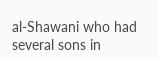al-Shawani who had several sons in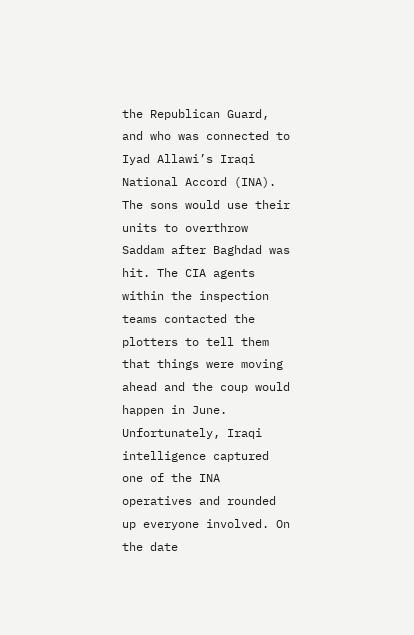the Republican Guard, and who was connected to Iyad Allawi’s Iraqi National Accord (INA). The sons would use their units to overthrow Saddam after Baghdad was hit. The CIA agents within the inspection teams contacted the plotters to tell them that things were moving ahead and the coup would happen in June. Unfortunately, Iraqi intelligence captured one of the INA operatives and rounded up everyone involved. On the date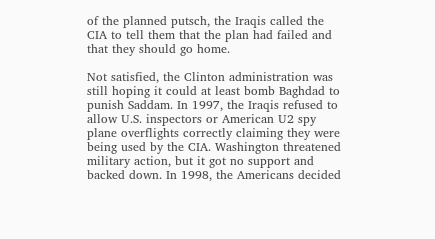of the planned putsch, the Iraqis called the CIA to tell them that the plan had failed and that they should go home.

Not satisfied, the Clinton administration was still hoping it could at least bomb Baghdad to punish Saddam. In 1997, the Iraqis refused to allow U.S. inspectors or American U2 spy plane overflights correctly claiming they were being used by the CIA. Washington threatened military action, but it got no support and backed down. In 1998, the Americans decided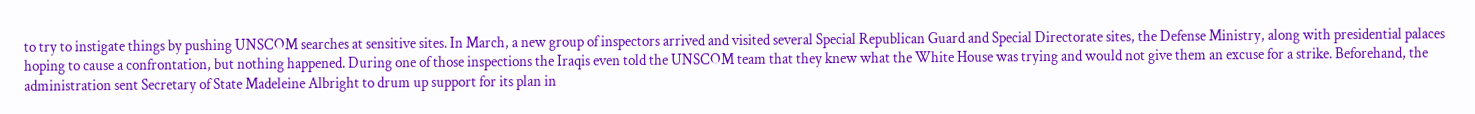to try to instigate things by pushing UNSCOM searches at sensitive sites. In March, a new group of inspectors arrived and visited several Special Republican Guard and Special Directorate sites, the Defense Ministry, along with presidential palaces hoping to cause a confrontation, but nothing happened. During one of those inspections the Iraqis even told the UNSCOM team that they knew what the White House was trying and would not give them an excuse for a strike. Beforehand, the administration sent Secretary of State Madeleine Albright to drum up support for its plan in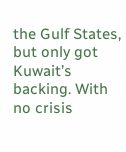the Gulf States, but only got Kuwait’s backing. With no crisis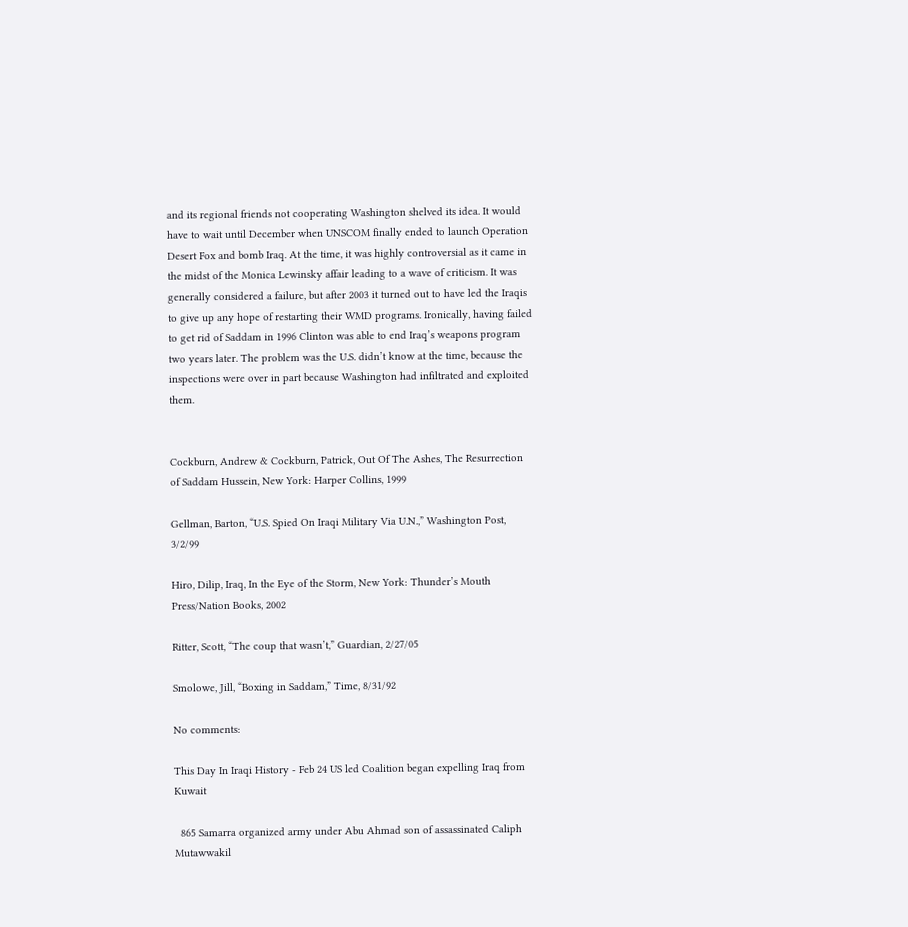and its regional friends not cooperating Washington shelved its idea. It would have to wait until December when UNSCOM finally ended to launch Operation Desert Fox and bomb Iraq. At the time, it was highly controversial as it came in the midst of the Monica Lewinsky affair leading to a wave of criticism. It was generally considered a failure, but after 2003 it turned out to have led the Iraqis to give up any hope of restarting their WMD programs. Ironically, having failed to get rid of Saddam in 1996 Clinton was able to end Iraq’s weapons program two years later. The problem was the U.S. didn’t know at the time, because the inspections were over in part because Washington had infiltrated and exploited them.


Cockburn, Andrew & Cockburn, Patrick, Out Of The Ashes, The Resurrection of Saddam Hussein, New York: Harper Collins, 1999

Gellman, Barton, “U.S. Spied On Iraqi Military Via U.N.,” Washington Post, 3/2/99

Hiro, Dilip, Iraq, In the Eye of the Storm, New York: Thunder’s Mouth Press/Nation Books, 2002

Ritter, Scott, “The coup that wasn’t,” Guardian, 2/27/05

Smolowe, Jill, “Boxing in Saddam,” Time, 8/31/92

No comments:

This Day In Iraqi History - Feb 24 US led Coalition began expelling Iraq from Kuwait

  865 Samarra organized army under Abu Ahmad son of assassinated Caliph Mutawwakil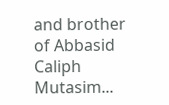and brother of Abbasid Caliph Mutasim...